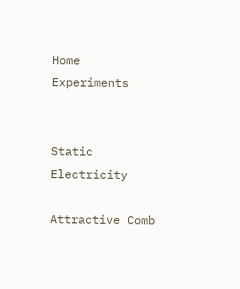Home Experiments


Static Electricity

Attractive Comb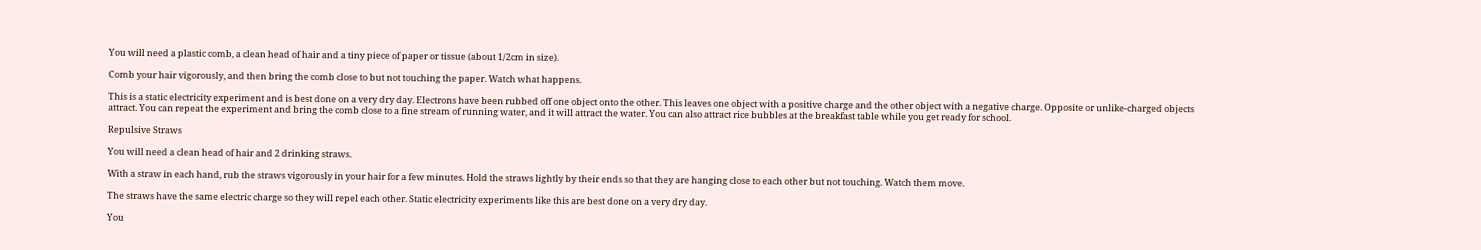You will need a plastic comb, a clean head of hair and a tiny piece of paper or tissue (about 1/2cm in size).

Comb your hair vigorously, and then bring the comb close to but not touching the paper. Watch what happens.

This is a static electricity experiment and is best done on a very dry day. Electrons have been rubbed off one object onto the other. This leaves one object with a positive charge and the other object with a negative charge. Opposite or unlike-charged objects attract. You can repeat the experiment and bring the comb close to a fine stream of running water, and it will attract the water. You can also attract rice bubbles at the breakfast table while you get ready for school.

Repulsive Straws

You will need a clean head of hair and 2 drinking straws.

With a straw in each hand, rub the straws vigorously in your hair for a few minutes. Hold the straws lightly by their ends so that they are hanging close to each other but not touching. Watch them move.

The straws have the same electric charge so they will repel each other. Static electricity experiments like this are best done on a very dry day.

You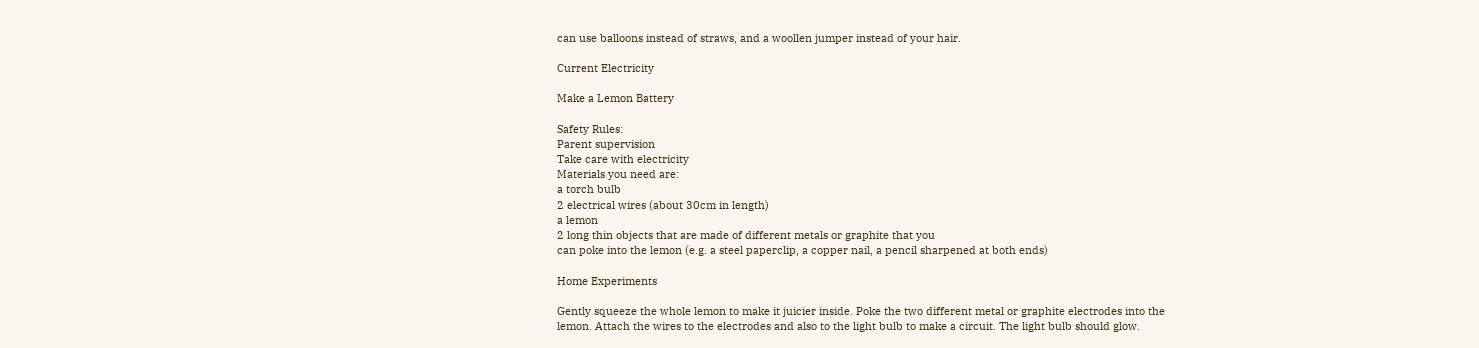can use balloons instead of straws, and a woollen jumper instead of your hair.

Current Electricity

Make a Lemon Battery

Safety Rules:
Parent supervision
Take care with electricity
Materials you need are:
a torch bulb
2 electrical wires (about 30cm in length)
a lemon
2 long thin objects that are made of different metals or graphite that you
can poke into the lemon (e.g. a steel paperclip, a copper nail, a pencil sharpened at both ends)

Home Experiments

Gently squeeze the whole lemon to make it juicier inside. Poke the two different metal or graphite electrodes into the lemon. Attach the wires to the electrodes and also to the light bulb to make a circuit. The light bulb should glow.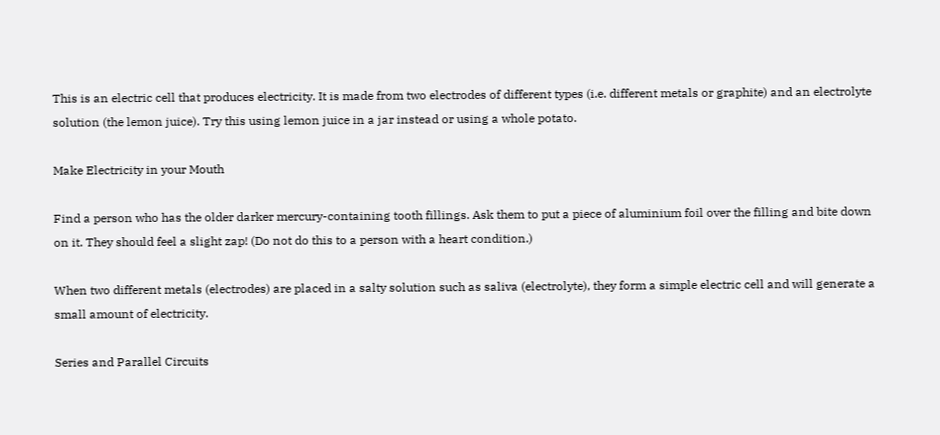This is an electric cell that produces electricity. It is made from two electrodes of different types (i.e. different metals or graphite) and an electrolyte solution (the lemon juice). Try this using lemon juice in a jar instead or using a whole potato.

Make Electricity in your Mouth

Find a person who has the older darker mercury-containing tooth fillings. Ask them to put a piece of aluminium foil over the filling and bite down on it. They should feel a slight zap! (Do not do this to a person with a heart condition.)

When two different metals (electrodes) are placed in a salty solution such as saliva (electrolyte), they form a simple electric cell and will generate a small amount of electricity.

Series and Parallel Circuits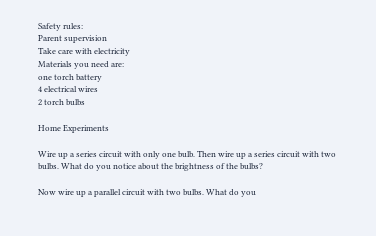Safety rules:
Parent supervision
Take care with electricity
Materials you need are:
one torch battery
4 electrical wires
2 torch bulbs

Home Experiments

Wire up a series circuit with only one bulb. Then wire up a series circuit with two bulbs. What do you notice about the brightness of the bulbs?

Now wire up a parallel circuit with two bulbs. What do you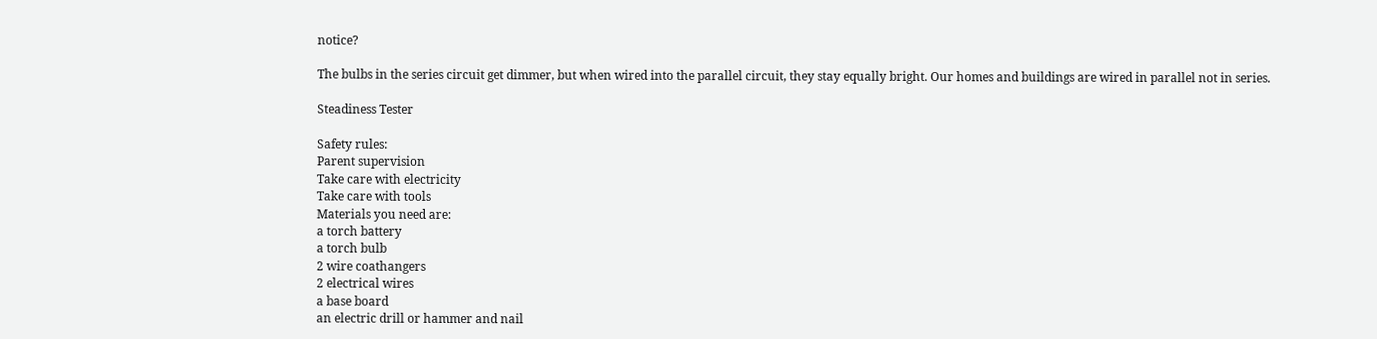notice?

The bulbs in the series circuit get dimmer, but when wired into the parallel circuit, they stay equally bright. Our homes and buildings are wired in parallel not in series.

Steadiness Tester

Safety rules:
Parent supervision
Take care with electricity
Take care with tools
Materials you need are:
a torch battery
a torch bulb
2 wire coathangers
2 electrical wires
a base board
an electric drill or hammer and nail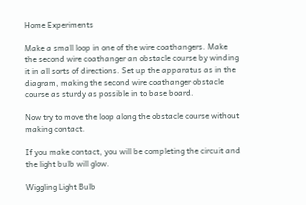Home Experiments

Make a small loop in one of the wire coathangers. Make the second wire coathanger an obstacle course by winding it in all sorts of directions. Set up the apparatus as in the diagram, making the second wire coathanger obstacle course as sturdy as possible in to base board.

Now try to move the loop along the obstacle course without making contact.

If you make contact, you will be completing the circuit and the light bulb will glow.

Wiggling Light Bulb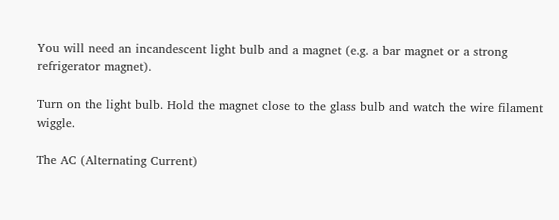You will need an incandescent light bulb and a magnet (e.g. a bar magnet or a strong refrigerator magnet).

Turn on the light bulb. Hold the magnet close to the glass bulb and watch the wire filament wiggle.

The AC (Alternating Current)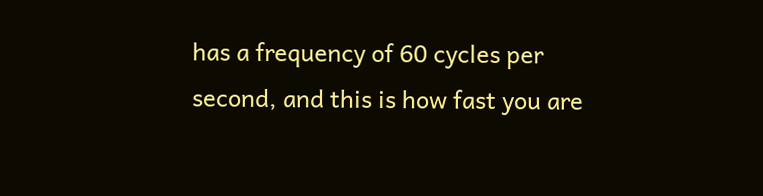has a frequency of 60 cycles per second, and this is how fast you are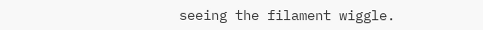seeing the filament wiggle.